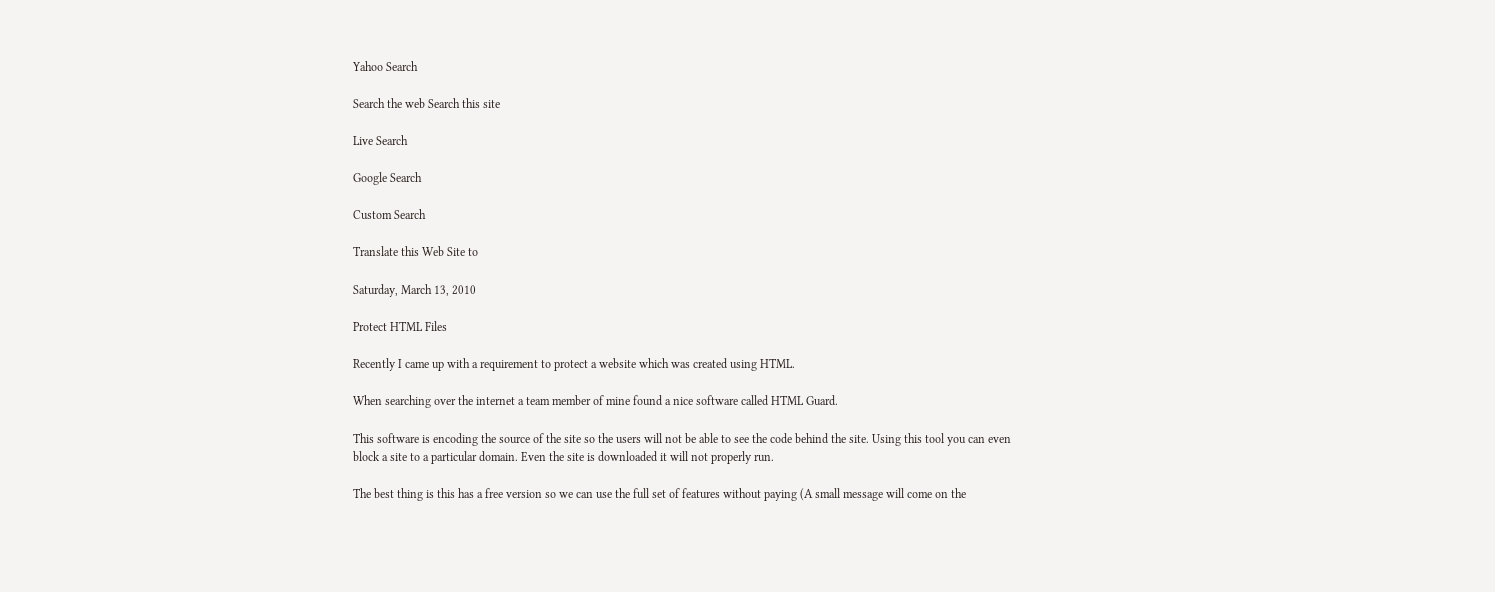Yahoo Search

Search the web Search this site

Live Search

Google Search

Custom Search

Translate this Web Site to

Saturday, March 13, 2010

Protect HTML Files

Recently I came up with a requirement to protect a website which was created using HTML.

When searching over the internet a team member of mine found a nice software called HTML Guard.

This software is encoding the source of the site so the users will not be able to see the code behind the site. Using this tool you can even block a site to a particular domain. Even the site is downloaded it will not properly run.

The best thing is this has a free version so we can use the full set of features without paying (A small message will come on the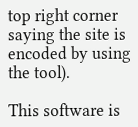top right corner saying the site is encoded by using the tool).

This software is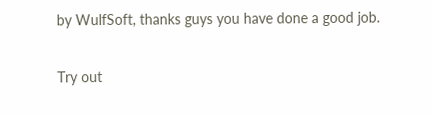by WulfSoft, thanks guys you have done a good job.

Try out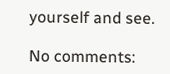yourself and see.

No comments: